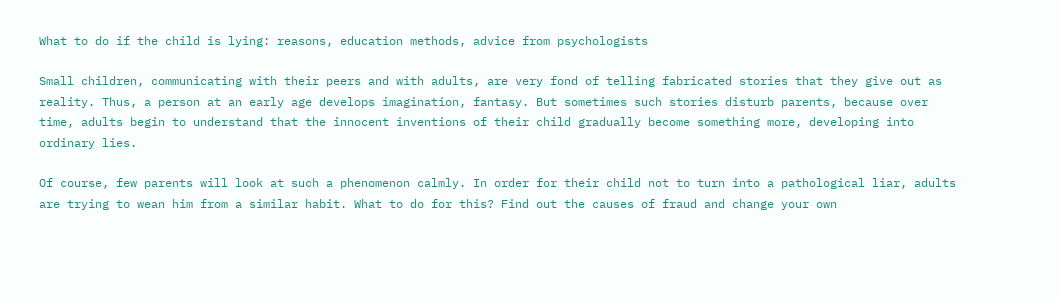What to do if the child is lying: reasons, education methods, advice from psychologists

Small children, communicating with their peers and with adults, are very fond of telling fabricated stories that they give out as reality. Thus, a person at an early age develops imagination, fantasy. But sometimes such stories disturb parents, because over time, adults begin to understand that the innocent inventions of their child gradually become something more, developing into ordinary lies.

Of course, few parents will look at such a phenomenon calmly. In order for their child not to turn into a pathological liar, adults are trying to wean him from a similar habit. What to do for this? Find out the causes of fraud and change your own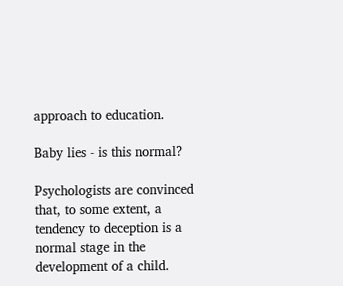approach to education.

Baby lies - is this normal?

Psychologists are convinced that, to some extent, a tendency to deception is a normal stage in the development of a child.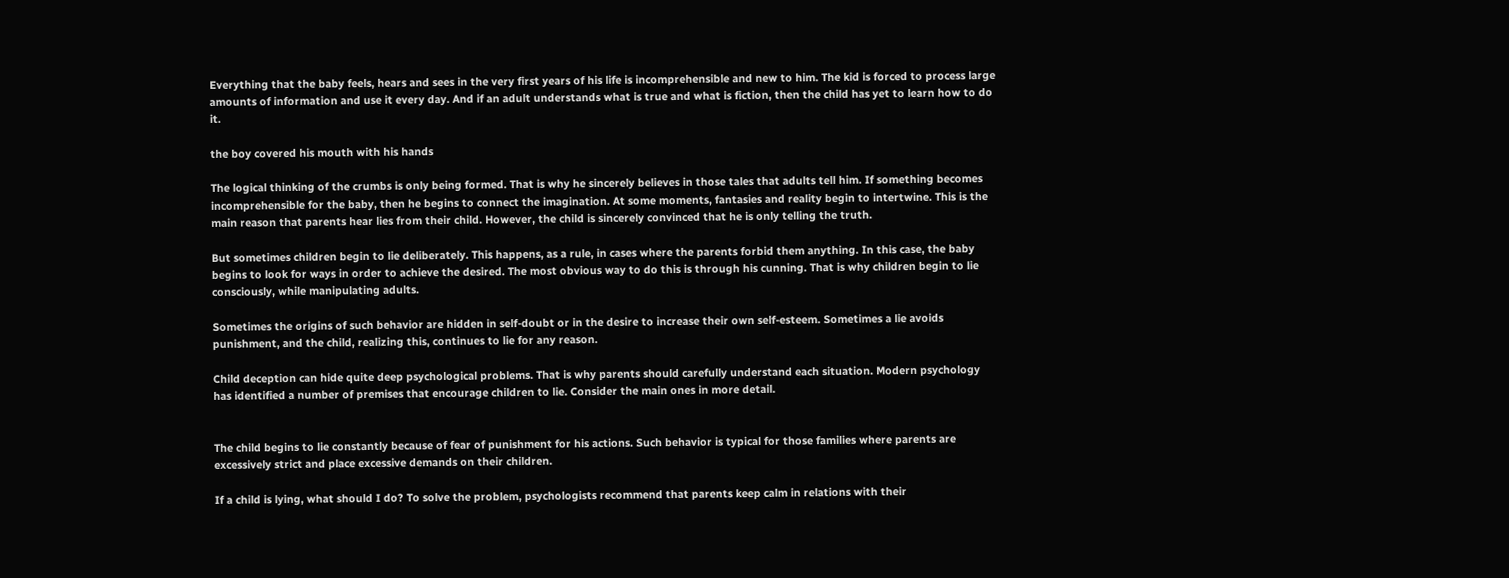Everything that the baby feels, hears and sees in the very first years of his life is incomprehensible and new to him. The kid is forced to process large amounts of information and use it every day. And if an adult understands what is true and what is fiction, then the child has yet to learn how to do it.

the boy covered his mouth with his hands

The logical thinking of the crumbs is only being formed. That is why he sincerely believes in those tales that adults tell him. If something becomes incomprehensible for the baby, then he begins to connect the imagination. At some moments, fantasies and reality begin to intertwine. This is the main reason that parents hear lies from their child. However, the child is sincerely convinced that he is only telling the truth.

But sometimes children begin to lie deliberately. This happens, as a rule, in cases where the parents forbid them anything. In this case, the baby begins to look for ways in order to achieve the desired. The most obvious way to do this is through his cunning. That is why children begin to lie consciously, while manipulating adults.

Sometimes the origins of such behavior are hidden in self-doubt or in the desire to increase their own self-esteem. Sometimes a lie avoids punishment, and the child, realizing this, continues to lie for any reason.

Child deception can hide quite deep psychological problems. That is why parents should carefully understand each situation. Modern psychology has identified a number of premises that encourage children to lie. Consider the main ones in more detail.


The child begins to lie constantly because of fear of punishment for his actions. Such behavior is typical for those families where parents are excessively strict and place excessive demands on their children.

If a child is lying, what should I do? To solve the problem, psychologists recommend that parents keep calm in relations with their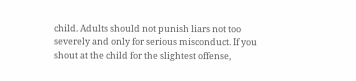child. Adults should not punish liars not too severely and only for serious misconduct. If you shout at the child for the slightest offense,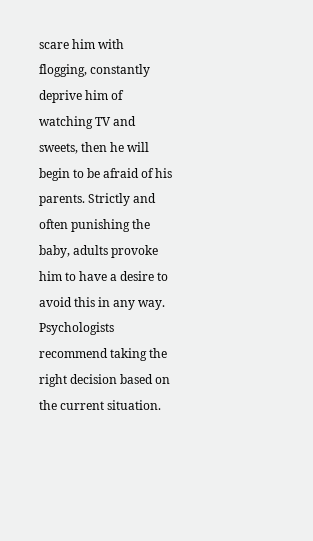scare him with flogging, constantly deprive him of watching TV and sweets, then he will begin to be afraid of his parents. Strictly and often punishing the baby, adults provoke him to have a desire to avoid this in any way. Psychologists recommend taking the right decision based on the current situation.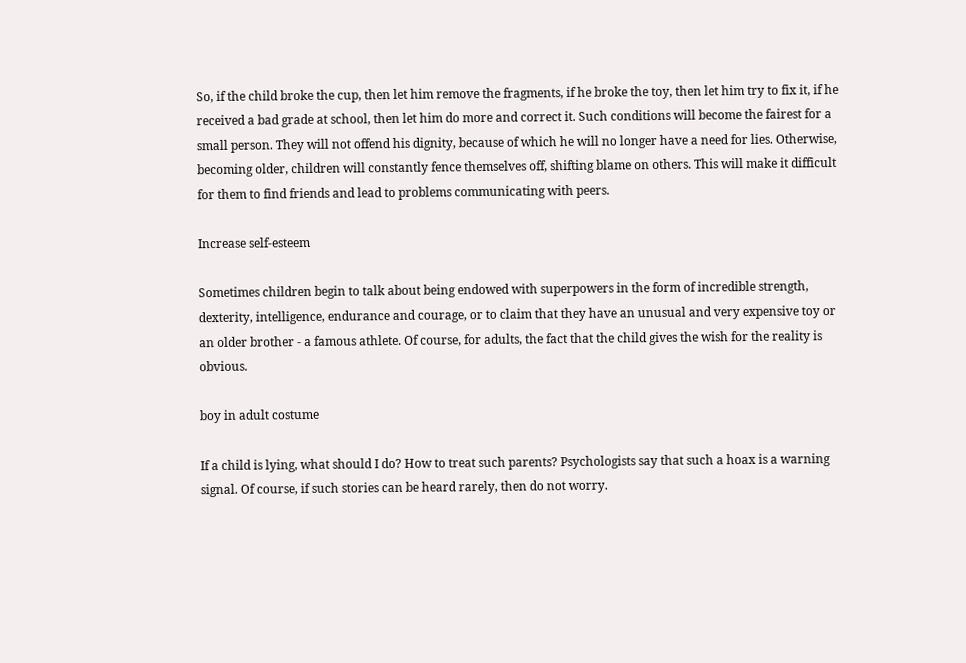So, if the child broke the cup, then let him remove the fragments, if he broke the toy, then let him try to fix it, if he received a bad grade at school, then let him do more and correct it. Such conditions will become the fairest for a small person. They will not offend his dignity, because of which he will no longer have a need for lies. Otherwise, becoming older, children will constantly fence themselves off, shifting blame on others. This will make it difficult for them to find friends and lead to problems communicating with peers.

Increase self-esteem

Sometimes children begin to talk about being endowed with superpowers in the form of incredible strength, dexterity, intelligence, endurance and courage, or to claim that they have an unusual and very expensive toy or an older brother - a famous athlete. Of course, for adults, the fact that the child gives the wish for the reality is obvious.

boy in adult costume

If a child is lying, what should I do? How to treat such parents? Psychologists say that such a hoax is a warning signal. Of course, if such stories can be heard rarely, then do not worry.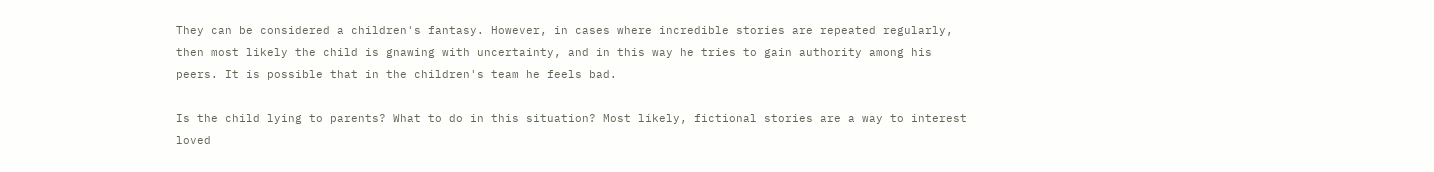They can be considered a children's fantasy. However, in cases where incredible stories are repeated regularly, then most likely the child is gnawing with uncertainty, and in this way he tries to gain authority among his peers. It is possible that in the children's team he feels bad.

Is the child lying to parents? What to do in this situation? Most likely, fictional stories are a way to interest loved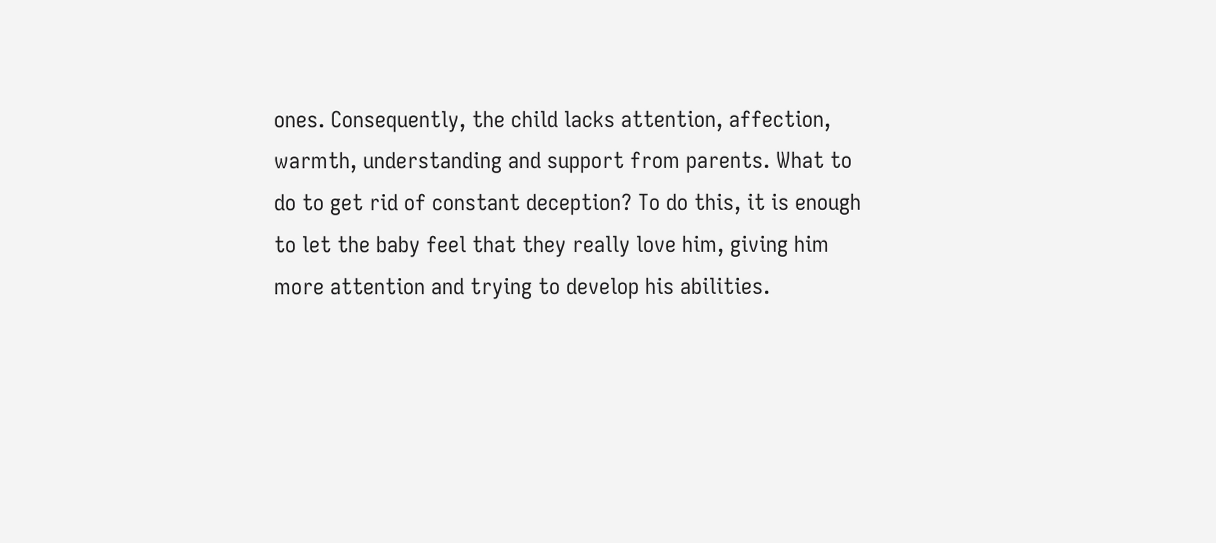ones. Consequently, the child lacks attention, affection, warmth, understanding and support from parents. What to do to get rid of constant deception? To do this, it is enough to let the baby feel that they really love him, giving him more attention and trying to develop his abilities.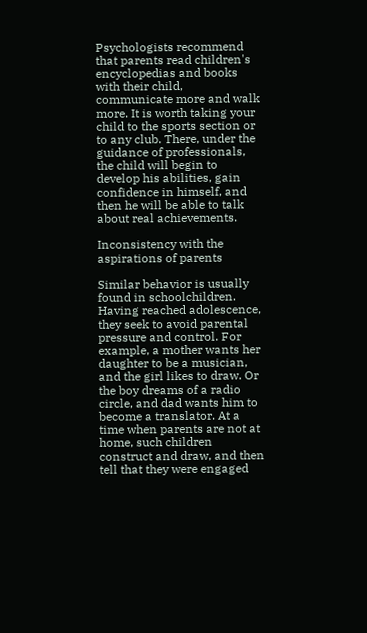Psychologists recommend that parents read children's encyclopedias and books with their child, communicate more and walk more. It is worth taking your child to the sports section or to any club. There, under the guidance of professionals, the child will begin to develop his abilities, gain confidence in himself, and then he will be able to talk about real achievements.

Inconsistency with the aspirations of parents

Similar behavior is usually found in schoolchildren. Having reached adolescence, they seek to avoid parental pressure and control. For example, a mother wants her daughter to be a musician, and the girl likes to draw. Or the boy dreams of a radio circle, and dad wants him to become a translator. At a time when parents are not at home, such children construct and draw, and then tell that they were engaged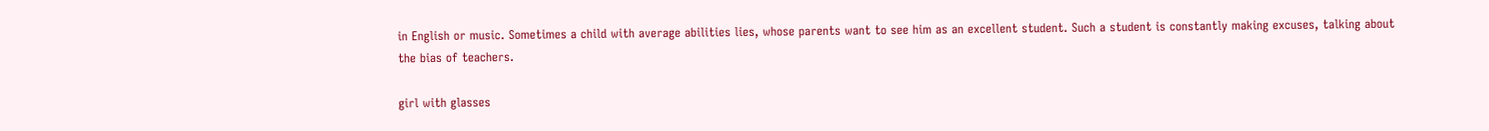in English or music. Sometimes a child with average abilities lies, whose parents want to see him as an excellent student. Such a student is constantly making excuses, talking about the bias of teachers.

girl with glasses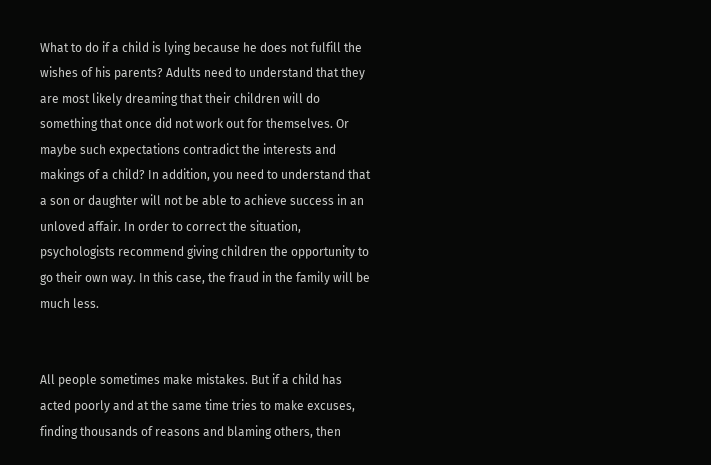What to do if a child is lying because he does not fulfill the wishes of his parents? Adults need to understand that they are most likely dreaming that their children will do something that once did not work out for themselves. Or maybe such expectations contradict the interests and makings of a child? In addition, you need to understand that a son or daughter will not be able to achieve success in an unloved affair. In order to correct the situation, psychologists recommend giving children the opportunity to go their own way. In this case, the fraud in the family will be much less.


All people sometimes make mistakes. But if a child has acted poorly and at the same time tries to make excuses, finding thousands of reasons and blaming others, then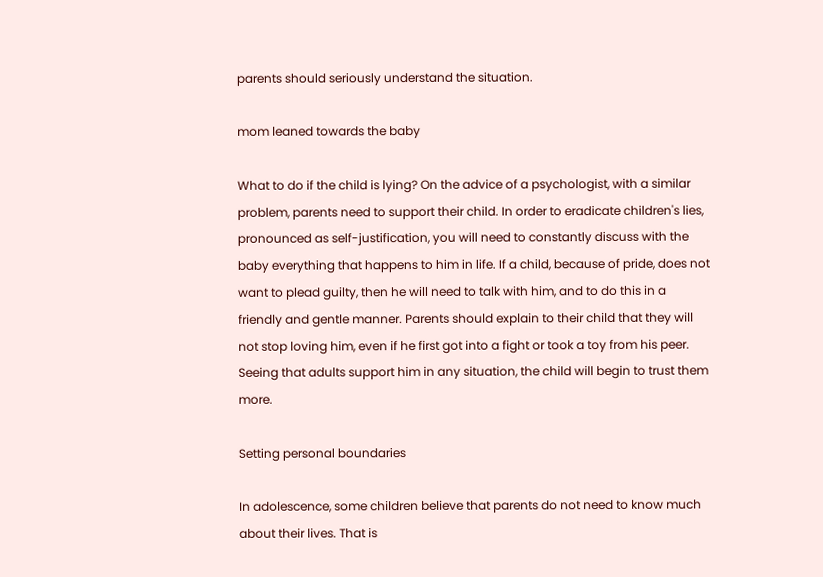parents should seriously understand the situation.

mom leaned towards the baby

What to do if the child is lying? On the advice of a psychologist, with a similar problem, parents need to support their child. In order to eradicate children's lies, pronounced as self-justification, you will need to constantly discuss with the baby everything that happens to him in life. If a child, because of pride, does not want to plead guilty, then he will need to talk with him, and to do this in a friendly and gentle manner. Parents should explain to their child that they will not stop loving him, even if he first got into a fight or took a toy from his peer. Seeing that adults support him in any situation, the child will begin to trust them more.

Setting personal boundaries

In adolescence, some children believe that parents do not need to know much about their lives. That is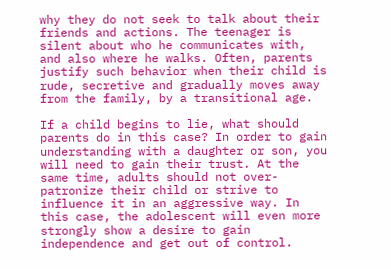why they do not seek to talk about their friends and actions. The teenager is silent about who he communicates with, and also where he walks. Often, parents justify such behavior when their child is rude, secretive and gradually moves away from the family, by a transitional age.

If a child begins to lie, what should parents do in this case? In order to gain understanding with a daughter or son, you will need to gain their trust. At the same time, adults should not over-patronize their child or strive to influence it in an aggressive way. In this case, the adolescent will even more strongly show a desire to gain independence and get out of control.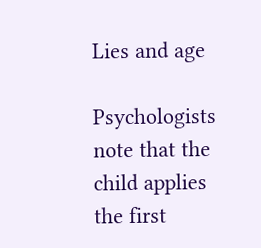Lies and age

Psychologists note that the child applies the first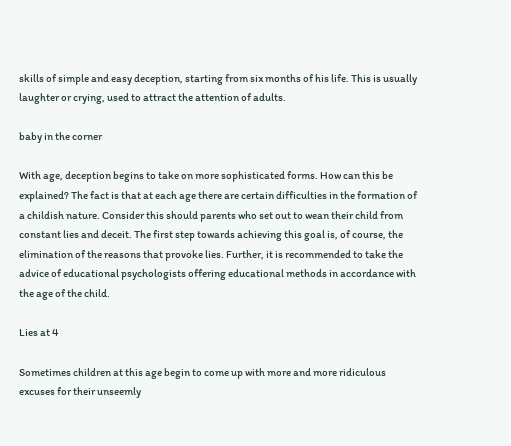skills of simple and easy deception, starting from six months of his life. This is usually laughter or crying, used to attract the attention of adults.

baby in the corner

With age, deception begins to take on more sophisticated forms. How can this be explained? The fact is that at each age there are certain difficulties in the formation of a childish nature. Consider this should parents who set out to wean their child from constant lies and deceit. The first step towards achieving this goal is, of course, the elimination of the reasons that provoke lies. Further, it is recommended to take the advice of educational psychologists offering educational methods in accordance with the age of the child.

Lies at 4

Sometimes children at this age begin to come up with more and more ridiculous excuses for their unseemly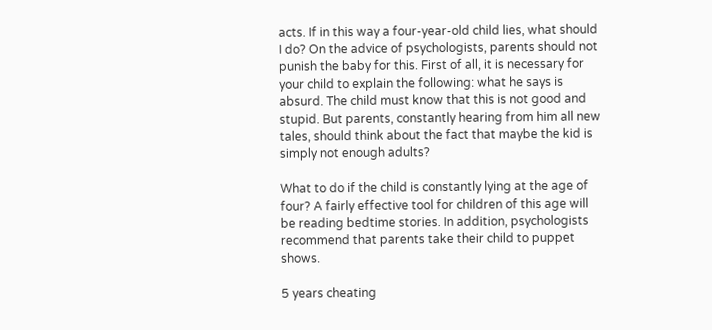acts. If in this way a four-year-old child lies, what should I do? On the advice of psychologists, parents should not punish the baby for this. First of all, it is necessary for your child to explain the following: what he says is absurd. The child must know that this is not good and stupid. But parents, constantly hearing from him all new tales, should think about the fact that maybe the kid is simply not enough adults?

What to do if the child is constantly lying at the age of four? A fairly effective tool for children of this age will be reading bedtime stories. In addition, psychologists recommend that parents take their child to puppet shows.

5 years cheating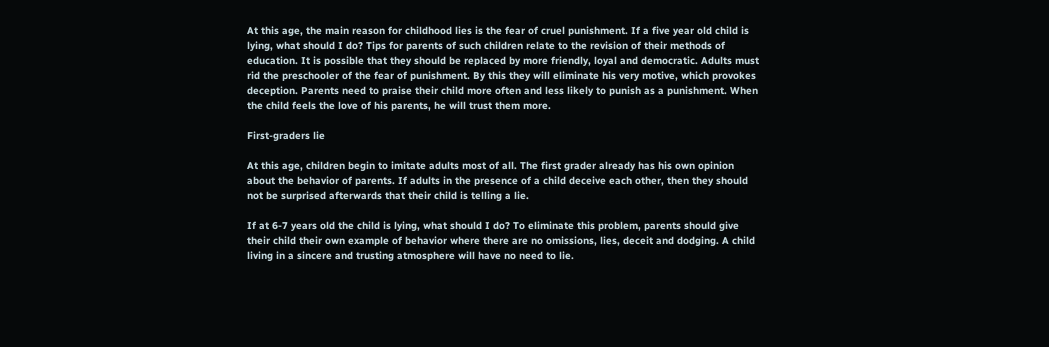At this age, the main reason for childhood lies is the fear of cruel punishment. If a five year old child is lying, what should I do? Tips for parents of such children relate to the revision of their methods of education. It is possible that they should be replaced by more friendly, loyal and democratic. Adults must rid the preschooler of the fear of punishment. By this they will eliminate his very motive, which provokes deception. Parents need to praise their child more often and less likely to punish as a punishment. When the child feels the love of his parents, he will trust them more.

First-graders lie

At this age, children begin to imitate adults most of all. The first grader already has his own opinion about the behavior of parents. If adults in the presence of a child deceive each other, then they should not be surprised afterwards that their child is telling a lie.

If at 6-7 years old the child is lying, what should I do? To eliminate this problem, parents should give their child their own example of behavior where there are no omissions, lies, deceit and dodging. A child living in a sincere and trusting atmosphere will have no need to lie.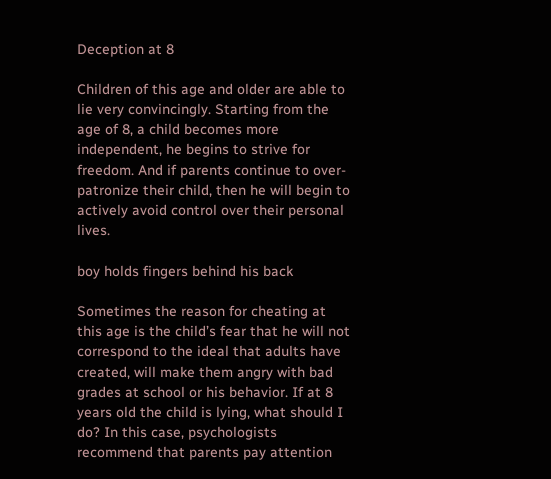Deception at 8

Children of this age and older are able to lie very convincingly. Starting from the age of 8, a child becomes more independent, he begins to strive for freedom. And if parents continue to over-patronize their child, then he will begin to actively avoid control over their personal lives.

boy holds fingers behind his back

Sometimes the reason for cheating at this age is the child’s fear that he will not correspond to the ideal that adults have created, will make them angry with bad grades at school or his behavior. If at 8 years old the child is lying, what should I do? In this case, psychologists recommend that parents pay attention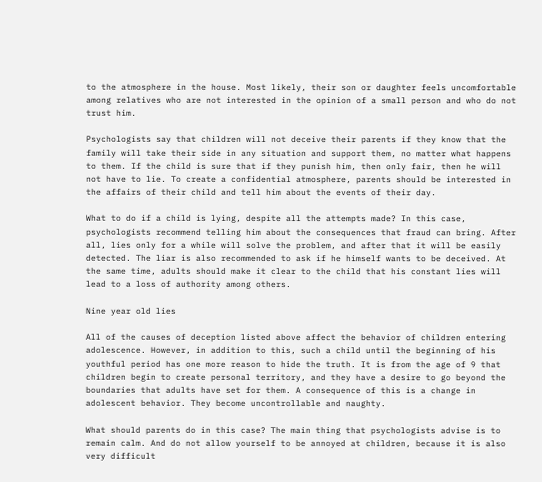to the atmosphere in the house. Most likely, their son or daughter feels uncomfortable among relatives who are not interested in the opinion of a small person and who do not trust him.

Psychologists say that children will not deceive their parents if they know that the family will take their side in any situation and support them, no matter what happens to them. If the child is sure that if they punish him, then only fair, then he will not have to lie. To create a confidential atmosphere, parents should be interested in the affairs of their child and tell him about the events of their day.

What to do if a child is lying, despite all the attempts made? In this case, psychologists recommend telling him about the consequences that fraud can bring. After all, lies only for a while will solve the problem, and after that it will be easily detected. The liar is also recommended to ask if he himself wants to be deceived. At the same time, adults should make it clear to the child that his constant lies will lead to a loss of authority among others.

Nine year old lies

All of the causes of deception listed above affect the behavior of children entering adolescence. However, in addition to this, such a child until the beginning of his youthful period has one more reason to hide the truth. It is from the age of 9 that children begin to create personal territory, and they have a desire to go beyond the boundaries that adults have set for them. A consequence of this is a change in adolescent behavior. They become uncontrollable and naughty.

What should parents do in this case? The main thing that psychologists advise is to remain calm. And do not allow yourself to be annoyed at children, because it is also very difficult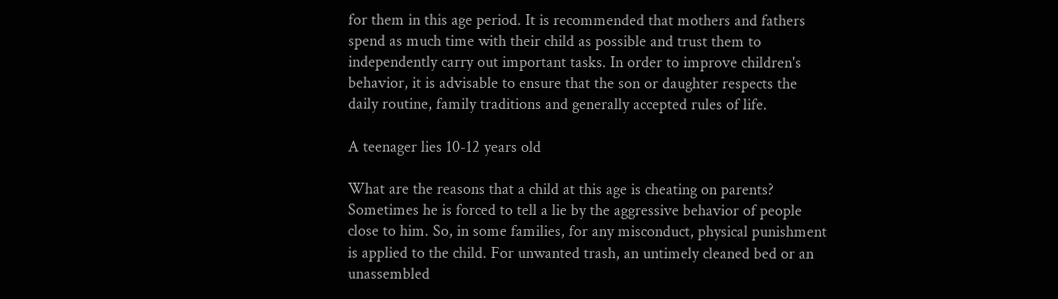for them in this age period. It is recommended that mothers and fathers spend as much time with their child as possible and trust them to independently carry out important tasks. In order to improve children's behavior, it is advisable to ensure that the son or daughter respects the daily routine, family traditions and generally accepted rules of life.

A teenager lies 10-12 years old

What are the reasons that a child at this age is cheating on parents? Sometimes he is forced to tell a lie by the aggressive behavior of people close to him. So, in some families, for any misconduct, physical punishment is applied to the child. For unwanted trash, an untimely cleaned bed or an unassembled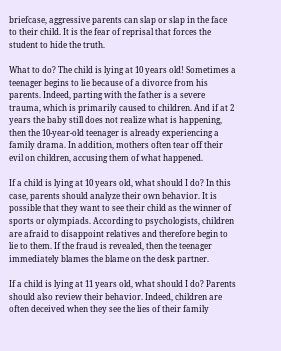briefcase, aggressive parents can slap or slap in the face to their child. It is the fear of reprisal that forces the student to hide the truth.

What to do? The child is lying at 10 years old! Sometimes a teenager begins to lie because of a divorce from his parents. Indeed, parting with the father is a severe trauma, which is primarily caused to children. And if at 2 years the baby still does not realize what is happening, then the 10-year-old teenager is already experiencing a family drama. In addition, mothers often tear off their evil on children, accusing them of what happened.

If a child is lying at 10 years old, what should I do? In this case, parents should analyze their own behavior. It is possible that they want to see their child as the winner of sports or olympiads. According to psychologists, children are afraid to disappoint relatives and therefore begin to lie to them. If the fraud is revealed, then the teenager immediately blames the blame on the desk partner.

If a child is lying at 11 years old, what should I do? Parents should also review their behavior. Indeed, children are often deceived when they see the lies of their family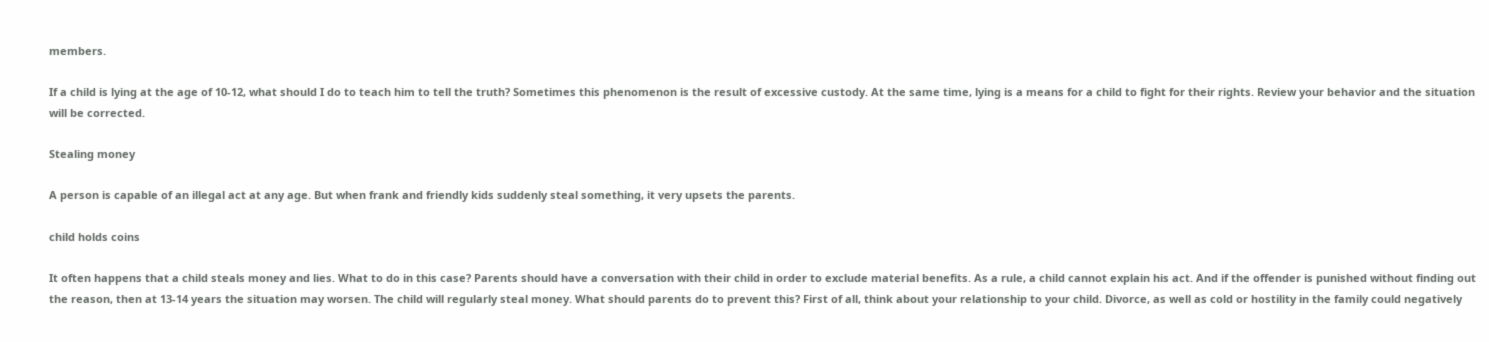members.

If a child is lying at the age of 10-12, what should I do to teach him to tell the truth? Sometimes this phenomenon is the result of excessive custody. At the same time, lying is a means for a child to fight for their rights. Review your behavior and the situation will be corrected.

Stealing money

A person is capable of an illegal act at any age. But when frank and friendly kids suddenly steal something, it very upsets the parents.

child holds coins

It often happens that a child steals money and lies. What to do in this case? Parents should have a conversation with their child in order to exclude material benefits. As a rule, a child cannot explain his act. And if the offender is punished without finding out the reason, then at 13-14 years the situation may worsen. The child will regularly steal money. What should parents do to prevent this? First of all, think about your relationship to your child. Divorce, as well as cold or hostility in the family could negatively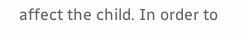affect the child. In order to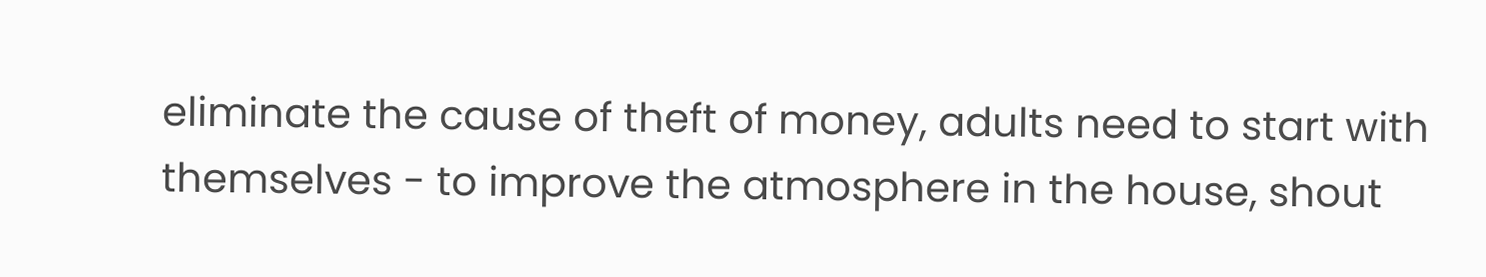eliminate the cause of theft of money, adults need to start with themselves - to improve the atmosphere in the house, shout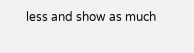less and show as much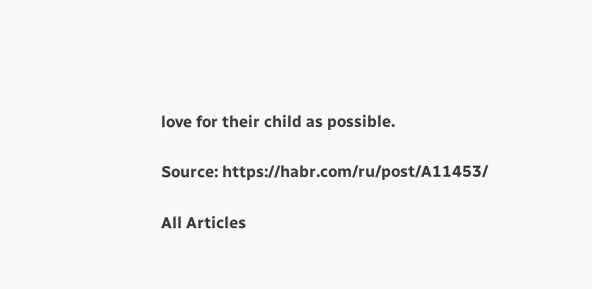love for their child as possible.

Source: https://habr.com/ru/post/A11453/

All Articles